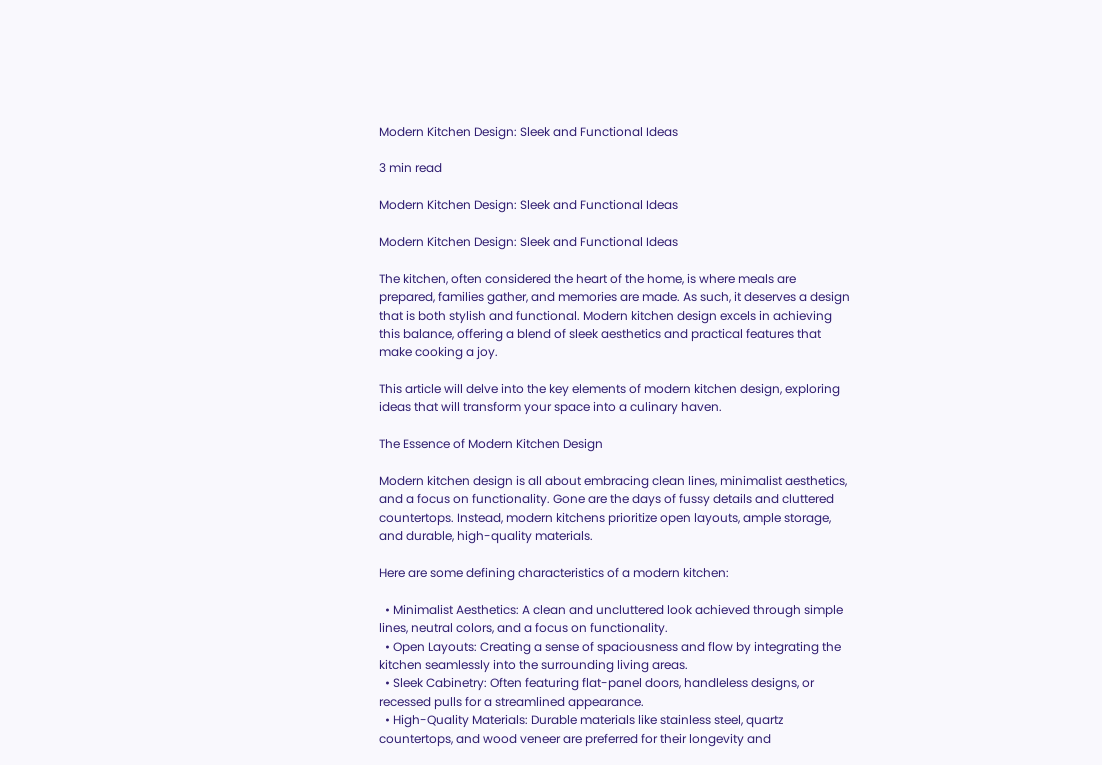Modern Kitchen Design: Sleek and Functional Ideas

3 min read

Modern Kitchen Design: Sleek and Functional Ideas

Modern Kitchen Design: Sleek and Functional Ideas

The kitchen, often considered the heart of the home, is where meals are prepared, families gather, and memories are made. As such, it deserves a design that is both stylish and functional. Modern kitchen design excels in achieving this balance, offering a blend of sleek aesthetics and practical features that make cooking a joy.

This article will delve into the key elements of modern kitchen design, exploring ideas that will transform your space into a culinary haven.

The Essence of Modern Kitchen Design

Modern kitchen design is all about embracing clean lines, minimalist aesthetics, and a focus on functionality. Gone are the days of fussy details and cluttered countertops. Instead, modern kitchens prioritize open layouts, ample storage, and durable, high-quality materials.

Here are some defining characteristics of a modern kitchen:

  • Minimalist Aesthetics: A clean and uncluttered look achieved through simple lines, neutral colors, and a focus on functionality.
  • Open Layouts: Creating a sense of spaciousness and flow by integrating the kitchen seamlessly into the surrounding living areas.
  • Sleek Cabinetry: Often featuring flat-panel doors, handleless designs, or recessed pulls for a streamlined appearance.
  • High-Quality Materials: Durable materials like stainless steel, quartz countertops, and wood veneer are preferred for their longevity and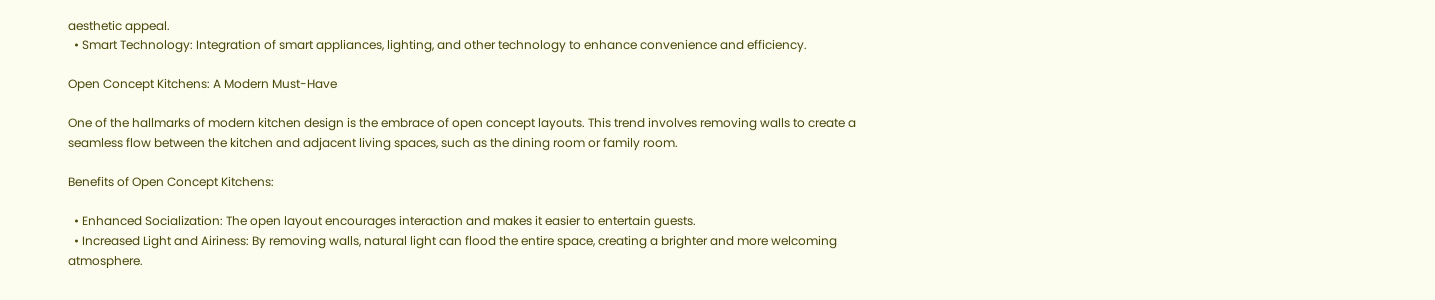aesthetic appeal.
  • Smart Technology: Integration of smart appliances, lighting, and other technology to enhance convenience and efficiency.

Open Concept Kitchens: A Modern Must-Have

One of the hallmarks of modern kitchen design is the embrace of open concept layouts. This trend involves removing walls to create a seamless flow between the kitchen and adjacent living spaces, such as the dining room or family room.

Benefits of Open Concept Kitchens:

  • Enhanced Socialization: The open layout encourages interaction and makes it easier to entertain guests.
  • Increased Light and Airiness: By removing walls, natural light can flood the entire space, creating a brighter and more welcoming atmosphere.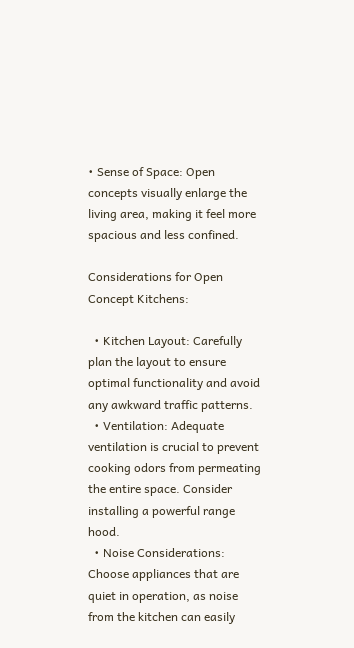• Sense of Space: Open concepts visually enlarge the living area, making it feel more spacious and less confined.

Considerations for Open Concept Kitchens:

  • Kitchen Layout: Carefully plan the layout to ensure optimal functionality and avoid any awkward traffic patterns.
  • Ventilation: Adequate ventilation is crucial to prevent cooking odors from permeating the entire space. Consider installing a powerful range hood.
  • Noise Considerations: Choose appliances that are quiet in operation, as noise from the kitchen can easily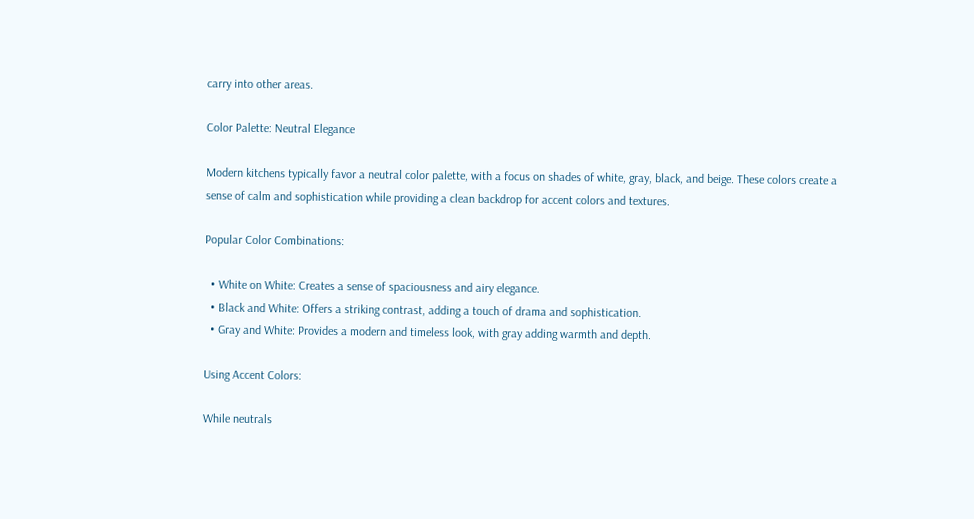carry into other areas.

Color Palette: Neutral Elegance

Modern kitchens typically favor a neutral color palette, with a focus on shades of white, gray, black, and beige. These colors create a sense of calm and sophistication while providing a clean backdrop for accent colors and textures.

Popular Color Combinations:

  • White on White: Creates a sense of spaciousness and airy elegance.
  • Black and White: Offers a striking contrast, adding a touch of drama and sophistication.
  • Gray and White: Provides a modern and timeless look, with gray adding warmth and depth.

Using Accent Colors:

While neutrals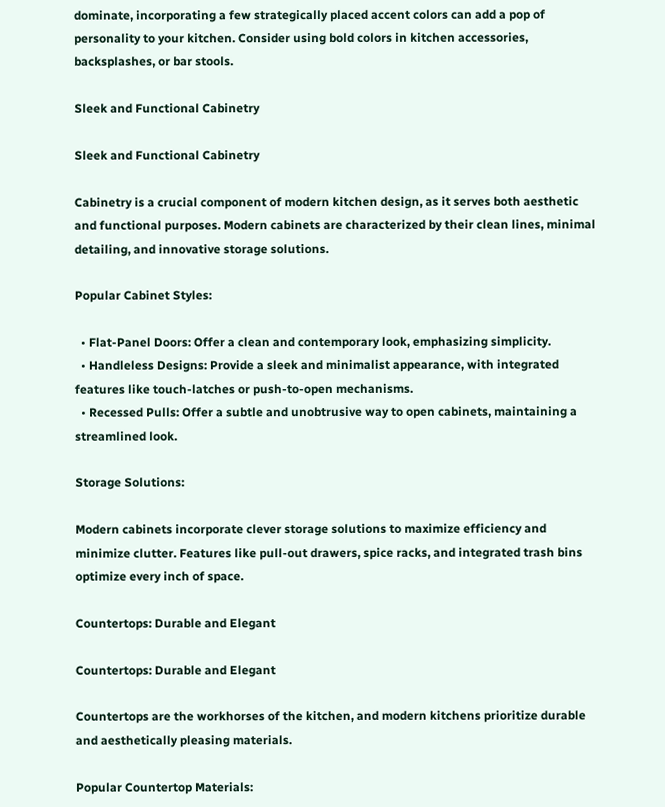dominate, incorporating a few strategically placed accent colors can add a pop of personality to your kitchen. Consider using bold colors in kitchen accessories, backsplashes, or bar stools.

Sleek and Functional Cabinetry

Sleek and Functional Cabinetry

Cabinetry is a crucial component of modern kitchen design, as it serves both aesthetic and functional purposes. Modern cabinets are characterized by their clean lines, minimal detailing, and innovative storage solutions.

Popular Cabinet Styles:

  • Flat-Panel Doors: Offer a clean and contemporary look, emphasizing simplicity.
  • Handleless Designs: Provide a sleek and minimalist appearance, with integrated features like touch-latches or push-to-open mechanisms.
  • Recessed Pulls: Offer a subtle and unobtrusive way to open cabinets, maintaining a streamlined look.

Storage Solutions:

Modern cabinets incorporate clever storage solutions to maximize efficiency and minimize clutter. Features like pull-out drawers, spice racks, and integrated trash bins optimize every inch of space.

Countertops: Durable and Elegant

Countertops: Durable and Elegant

Countertops are the workhorses of the kitchen, and modern kitchens prioritize durable and aesthetically pleasing materials.

Popular Countertop Materials: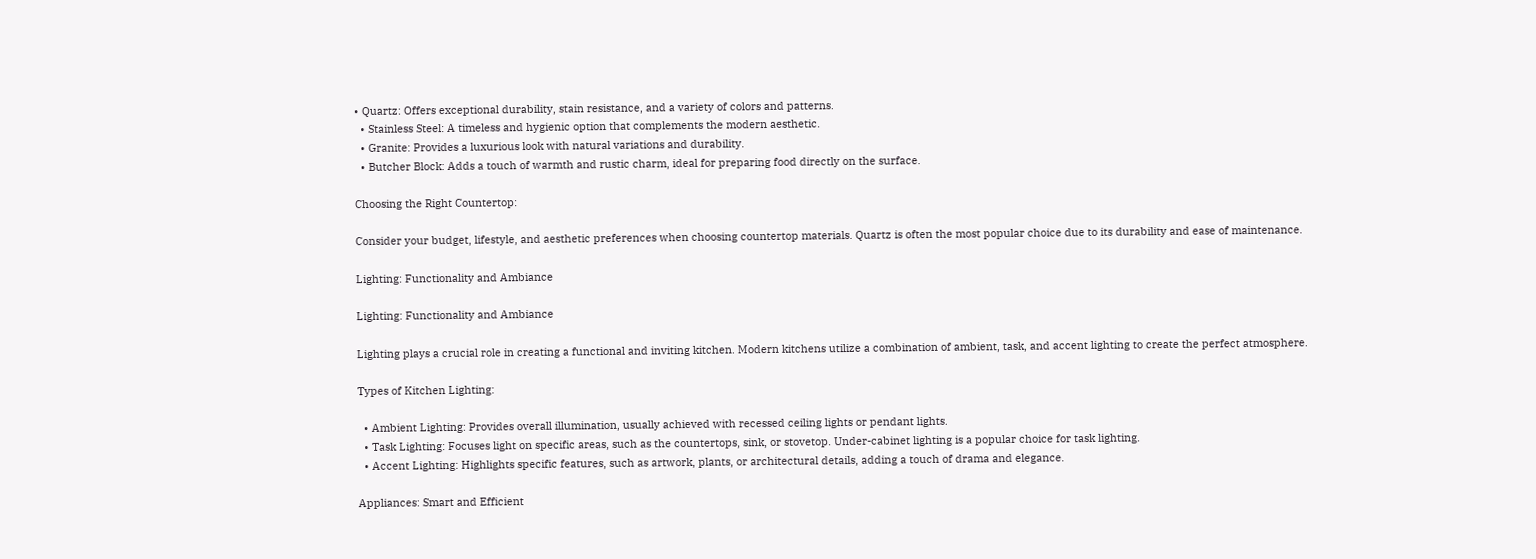• Quartz: Offers exceptional durability, stain resistance, and a variety of colors and patterns.
  • Stainless Steel: A timeless and hygienic option that complements the modern aesthetic.
  • Granite: Provides a luxurious look with natural variations and durability.
  • Butcher Block: Adds a touch of warmth and rustic charm, ideal for preparing food directly on the surface.

Choosing the Right Countertop:

Consider your budget, lifestyle, and aesthetic preferences when choosing countertop materials. Quartz is often the most popular choice due to its durability and ease of maintenance.

Lighting: Functionality and Ambiance

Lighting: Functionality and Ambiance

Lighting plays a crucial role in creating a functional and inviting kitchen. Modern kitchens utilize a combination of ambient, task, and accent lighting to create the perfect atmosphere.

Types of Kitchen Lighting:

  • Ambient Lighting: Provides overall illumination, usually achieved with recessed ceiling lights or pendant lights.
  • Task Lighting: Focuses light on specific areas, such as the countertops, sink, or stovetop. Under-cabinet lighting is a popular choice for task lighting.
  • Accent Lighting: Highlights specific features, such as artwork, plants, or architectural details, adding a touch of drama and elegance.

Appliances: Smart and Efficient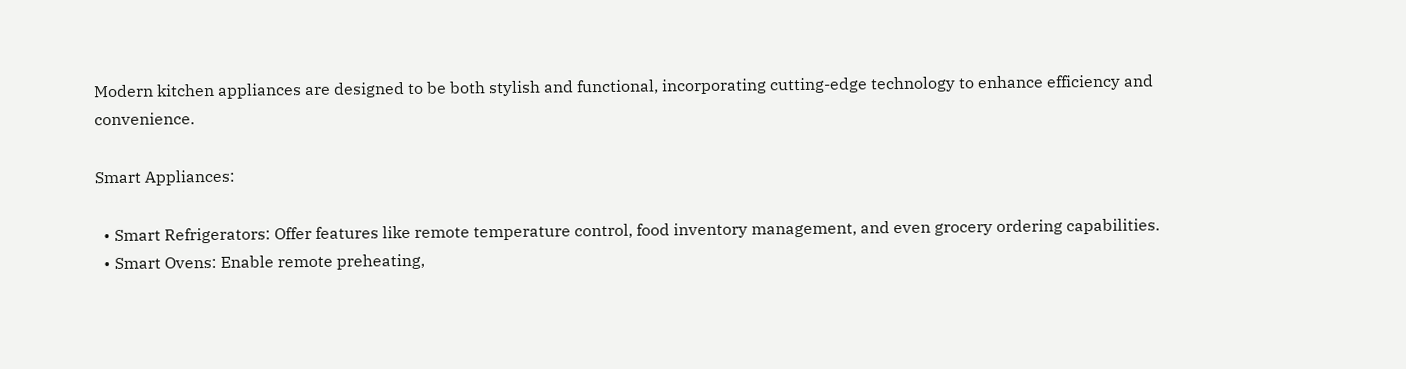Modern kitchen appliances are designed to be both stylish and functional, incorporating cutting-edge technology to enhance efficiency and convenience.

Smart Appliances:

  • Smart Refrigerators: Offer features like remote temperature control, food inventory management, and even grocery ordering capabilities.
  • Smart Ovens: Enable remote preheating,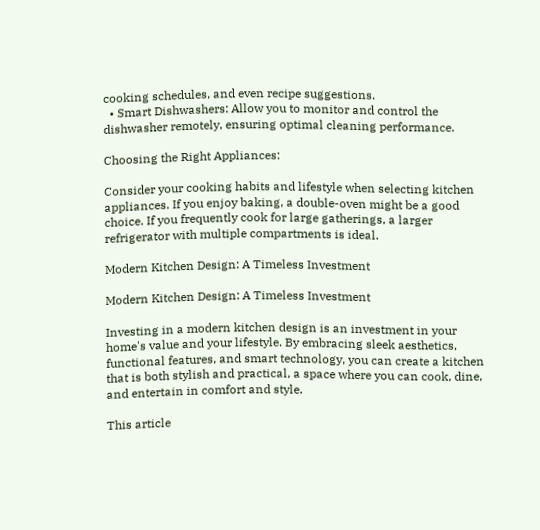cooking schedules, and even recipe suggestions.
  • Smart Dishwashers: Allow you to monitor and control the dishwasher remotely, ensuring optimal cleaning performance.

Choosing the Right Appliances:

Consider your cooking habits and lifestyle when selecting kitchen appliances. If you enjoy baking, a double-oven might be a good choice. If you frequently cook for large gatherings, a larger refrigerator with multiple compartments is ideal.

Modern Kitchen Design: A Timeless Investment

Modern Kitchen Design: A Timeless Investment

Investing in a modern kitchen design is an investment in your home's value and your lifestyle. By embracing sleek aesthetics, functional features, and smart technology, you can create a kitchen that is both stylish and practical, a space where you can cook, dine, and entertain in comfort and style.

This article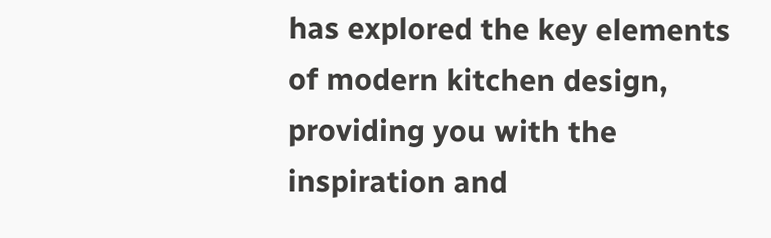has explored the key elements of modern kitchen design, providing you with the inspiration and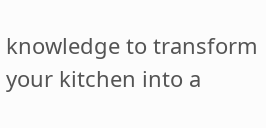knowledge to transform your kitchen into a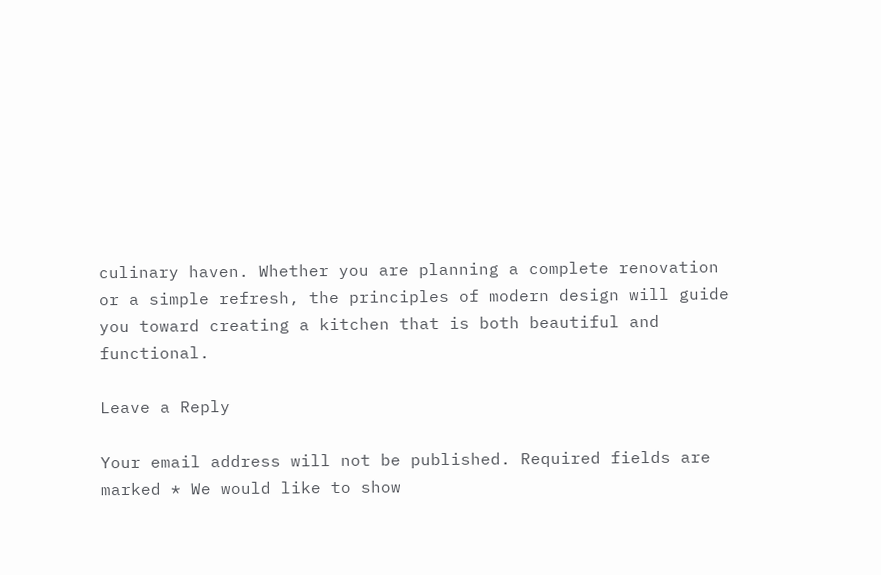culinary haven. Whether you are planning a complete renovation or a simple refresh, the principles of modern design will guide you toward creating a kitchen that is both beautiful and functional.

Leave a Reply

Your email address will not be published. Required fields are marked * We would like to show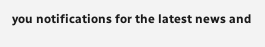you notifications for the latest news and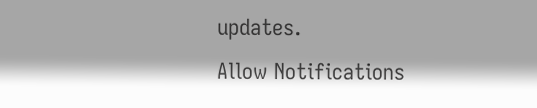updates.
Allow Notifications